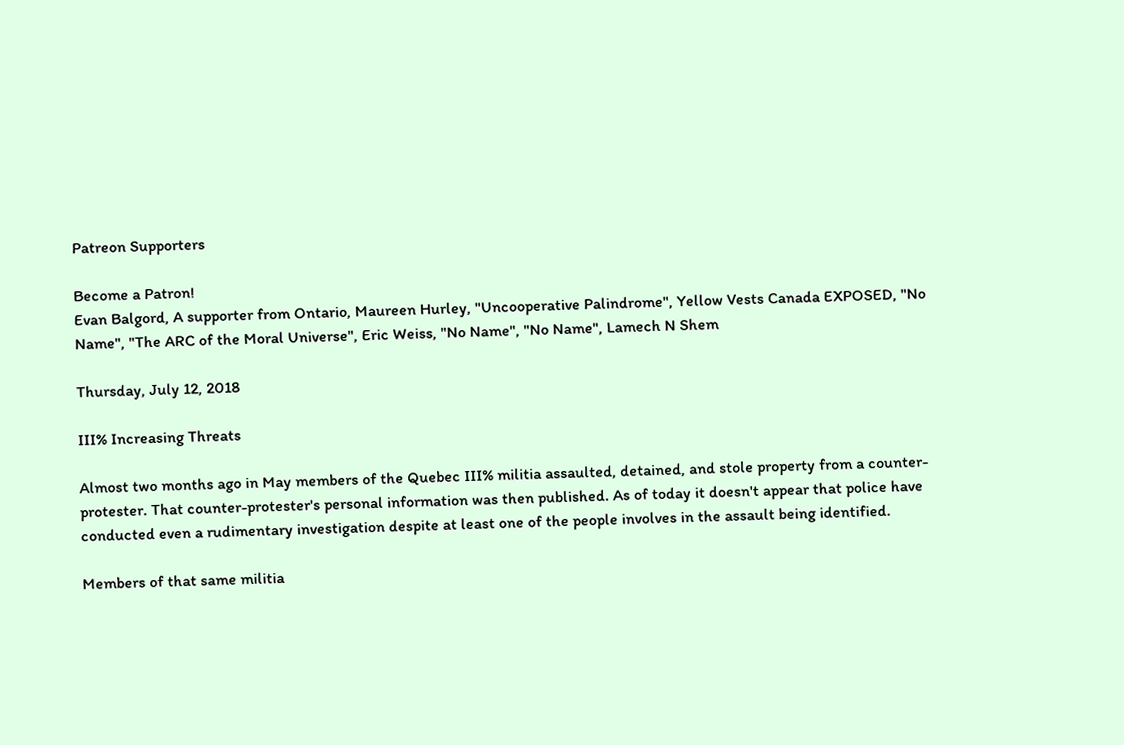Patreon Supporters

Become a Patron!
Evan Balgord, A supporter from Ontario, Maureen Hurley, "Uncooperative Palindrome", Yellow Vests Canada EXPOSED, "No Name", "The ARC of the Moral Universe", Eric Weiss, "No Name", "No Name", Lamech N Shem

Thursday, July 12, 2018

III% Increasing Threats

Almost two months ago in May members of the Quebec III% militia assaulted, detained, and stole property from a counter-protester. That counter-protester's personal information was then published. As of today it doesn't appear that police have conducted even a rudimentary investigation despite at least one of the people involves in the assault being identified.

Members of that same militia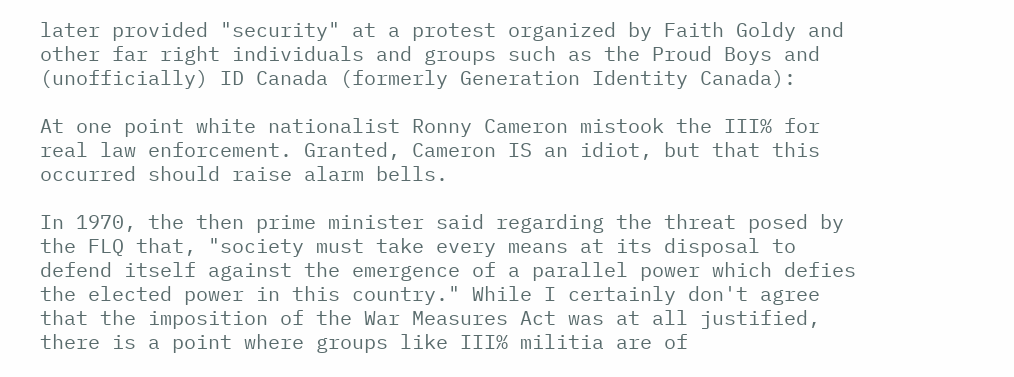later provided "security" at a protest organized by Faith Goldy and other far right individuals and groups such as the Proud Boys and (unofficially) ID Canada (formerly Generation Identity Canada):

At one point white nationalist Ronny Cameron mistook the III% for real law enforcement. Granted, Cameron IS an idiot, but that this occurred should raise alarm bells.

In 1970, the then prime minister said regarding the threat posed by the FLQ that, "society must take every means at its disposal to defend itself against the emergence of a parallel power which defies the elected power in this country." While I certainly don't agree that the imposition of the War Measures Act was at all justified, there is a point where groups like III% militia are of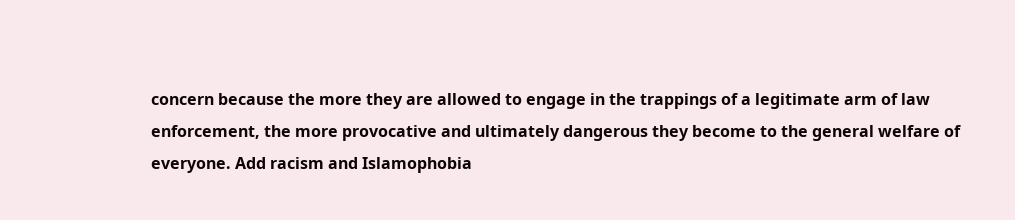concern because the more they are allowed to engage in the trappings of a legitimate arm of law enforcement, the more provocative and ultimately dangerous they become to the general welfare of everyone. Add racism and Islamophobia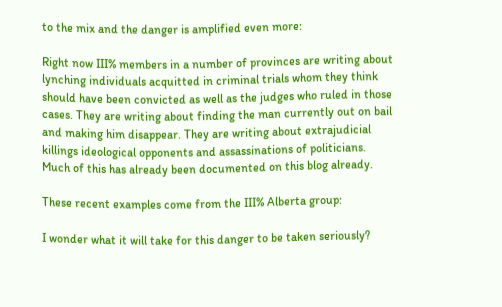to the mix and the danger is amplified even more:

Right now III% members in a number of provinces are writing about lynching individuals acquitted in criminal trials whom they think should have been convicted as well as the judges who ruled in those cases. They are writing about finding the man currently out on bail and making him disappear. They are writing about extrajudicial killings ideological opponents and assassinations of politicians. Much of this has already been documented on this blog already.

These recent examples come from the III% Alberta group:

I wonder what it will take for this danger to be taken seriously?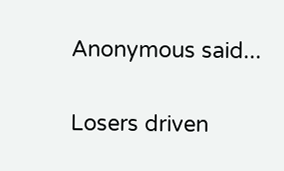Anonymous said...

Losers driven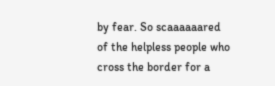by fear. So scaaaaaared of the helpless people who cross the border for a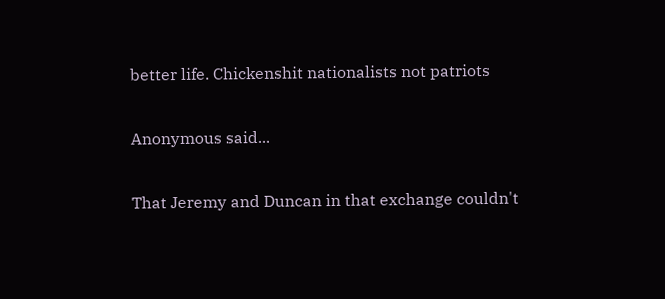better life. Chickenshit nationalists not patriots

Anonymous said...

That Jeremy and Duncan in that exchange couldn't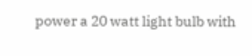power a 20 watt light bulb with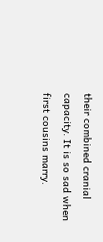their combined cranial capacity. It is so sad when first cousins marry.